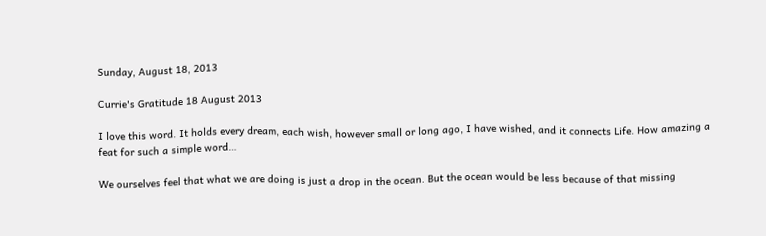Sunday, August 18, 2013

Currie's Gratitude 18 August 2013

I love this word. It holds every dream, each wish, however small or long ago, I have wished, and it connects Life. How amazing a feat for such a simple word…

We ourselves feel that what we are doing is just a drop in the ocean. But the ocean would be less because of that missing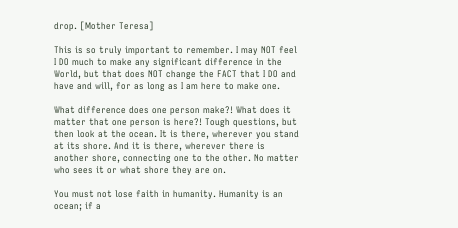drop. [Mother Teresa]

This is so truly important to remember. I may NOT feel I DO much to make any significant difference in the World, but that does NOT change the FACT that I DO and have and will, for as long as I am here to make one.

What difference does one person make?! What does it matter that one person is here?! Tough questions, but then look at the ocean. It is there, wherever you stand at its shore. And it is there, wherever there is another shore, connecting one to the other. No matter who sees it or what shore they are on.

You must not lose faith in humanity. Humanity is an ocean; if a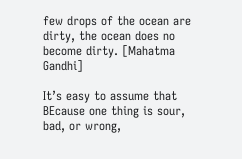few drops of the ocean are dirty, the ocean does no become dirty. [Mahatma Gandhi]

It’s easy to assume that BEcause one thing is sour, bad, or wrong,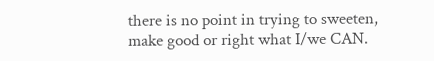there is no point in trying to sweeten, make good or right what I/we CAN.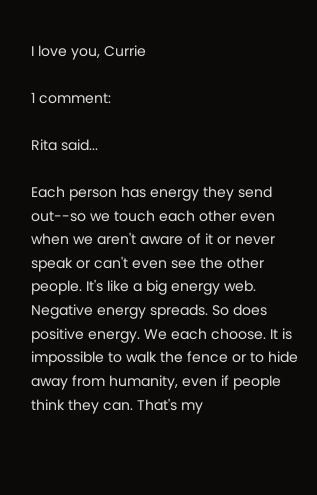I love you, Currie

1 comment:

Rita said...

Each person has energy they send out--so we touch each other even when we aren't aware of it or never speak or can't even see the other people. It's like a big energy web. Negative energy spreads. So does positive energy. We each choose. It is impossible to walk the fence or to hide away from humanity, even if people think they can. That's my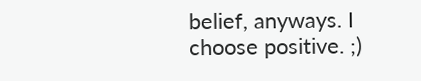belief, anyways. I choose positive. ;)